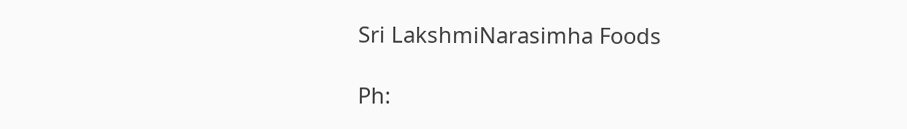Sri LakshmiNarasimha Foods

Ph: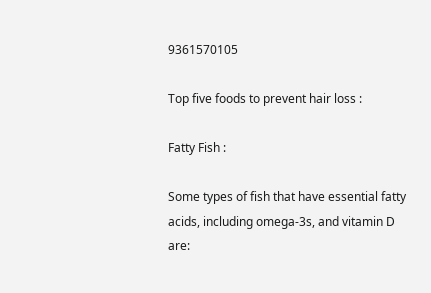9361570105

Top five foods to prevent hair loss :

Fatty Fish :

Some types of fish that have essential fatty acids, including omega-3s, and vitamin D are: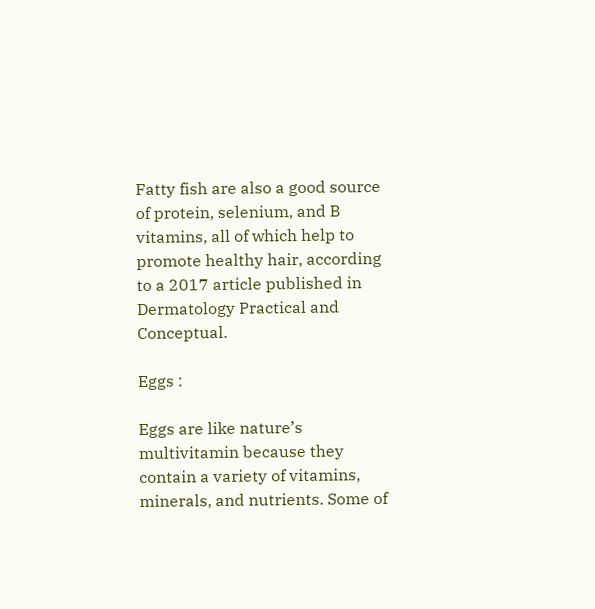Fatty fish are also a good source of protein, selenium, and B vitamins, all of which help to promote healthy hair, according to a 2017 article published in Dermatology Practical and Conceptual.

Eggs :

Eggs are like nature’s multivitamin because they contain a variety of vitamins, minerals, and nutrients. Some of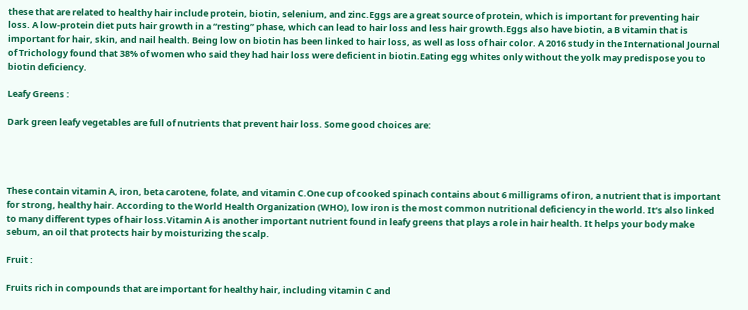these that are related to healthy hair include protein, biotin, selenium, and zinc.Eggs are a great source of protein, which is important for preventing hair loss. A low-protein diet puts hair growth in a “resting” phase, which can lead to hair loss and less hair growth.Eggs also have biotin, a B vitamin that is important for hair, skin, and nail health. Being low on biotin has been linked to hair loss, as well as loss of hair color. A 2016 study in the International Journal of Trichology found that 38% of women who said they had hair loss were deficient in biotin.Eating egg whites only without the yolk may predispose you to biotin deficiency.

Leafy Greens :

Dark green leafy vegetables are full of nutrients that prevent hair loss. Some good choices are:




These contain vitamin A, iron, beta carotene, folate, and vitamin C.One cup of cooked spinach contains about 6 milligrams of iron, a nutrient that is important for strong, healthy hair. According to the World Health Organization (WHO), low iron is the most common nutritional deficiency in the world. It’s also linked to many different types of hair loss.Vitamin A is another important nutrient found in leafy greens that plays a role in hair health. It helps your body make sebum, an oil that protects hair by moisturizing the scalp.

Fruit :

Fruits rich in compounds that are important for healthy hair, including vitamin C and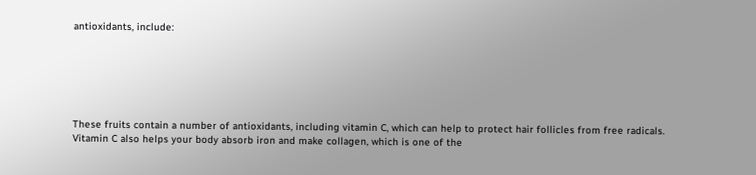antioxidants, include:






These fruits contain a number of antioxidants, including vitamin C, which can help to protect hair follicles from free radicals. Vitamin C also helps your body absorb iron and make collagen, which is one of the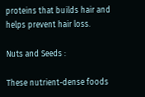proteins that builds hair and helps prevent hair loss.

Nuts and Seeds :

These nutrient-dense foods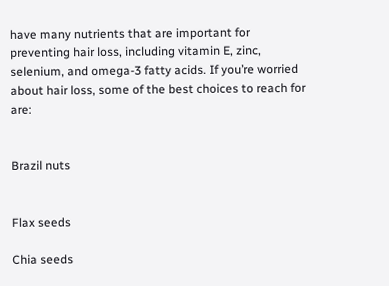have many nutrients that are important for preventing hair loss, including vitamin E, zinc, selenium, and omega-3 fatty acids. If you’re worried about hair loss, some of the best choices to reach for are:


Brazil nuts


Flax seeds

Chia seeds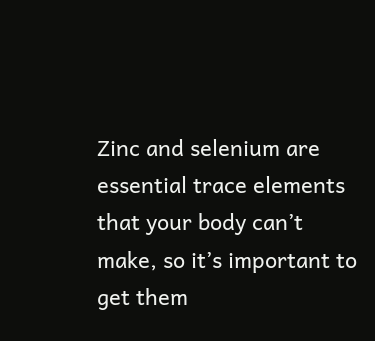Zinc and selenium are essential trace elements that your body can’t make, so it’s important to get them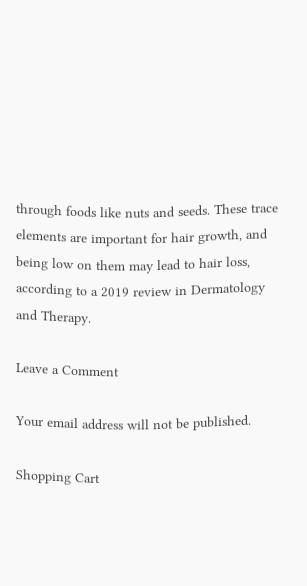through foods like nuts and seeds. These trace elements are important for hair growth, and being low on them may lead to hair loss, according to a 2019 review in Dermatology and Therapy.

Leave a Comment

Your email address will not be published.

Shopping Cart